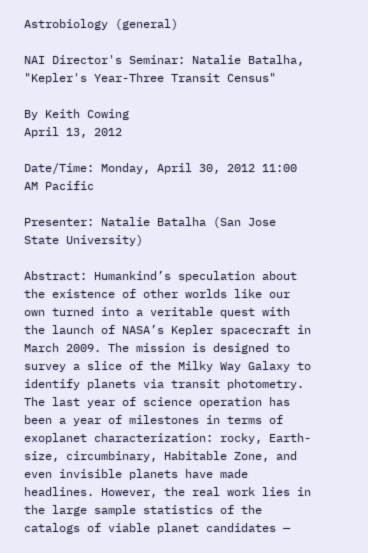Astrobiology (general)

NAI Director's Seminar: Natalie Batalha, "Kepler's Year-Three Transit Census"

By Keith Cowing
April 13, 2012

Date/Time: Monday, April 30, 2012 11:00 AM Pacific

Presenter: Natalie Batalha (San Jose State University)

Abstract: Humankind’s speculation about the existence of other worlds like our own turned into a veritable quest with the launch of NASA’s Kepler spacecraft in March 2009. The mission is designed to survey a slice of the Milky Way Galaxy to identify planets via transit photometry. The last year of science operation has been a year of milestones in terms of exoplanet characterization: rocky, Earth-size, circumbinary, Habitable Zone, and even invisible planets have made headlines. However, the real work lies in the large sample statistics of the catalogs of viable planet candidates —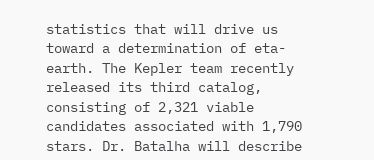statistics that will drive us toward a determination of eta-earth. The Kepler team recently released its third catalog, consisting of 2,321 viable candidates associated with 1,790 stars. Dr. Batalha will describe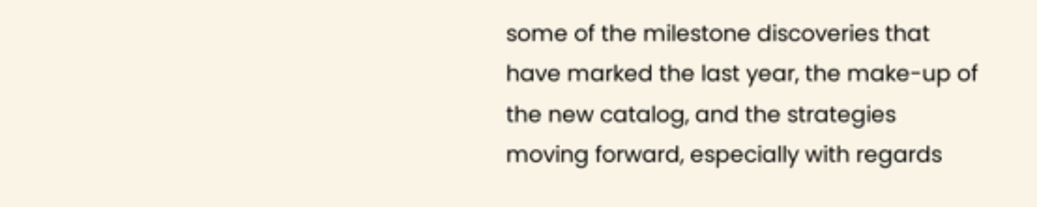some of the milestone discoveries that have marked the last year, the make-up of the new catalog, and the strategies moving forward, especially with regards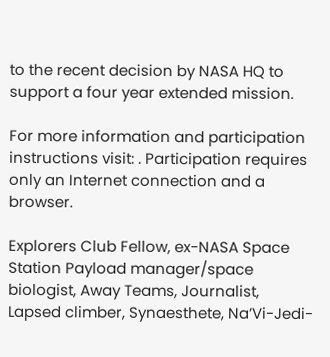to the recent decision by NASA HQ to support a four year extended mission.

For more information and participation instructions visit: . Participation requires only an Internet connection and a browser.

Explorers Club Fellow, ex-NASA Space Station Payload manager/space biologist, Away Teams, Journalist, Lapsed climber, Synaesthete, Na’Vi-Jedi-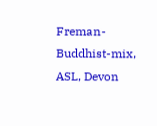Freman-Buddhist-mix, ASL, Devon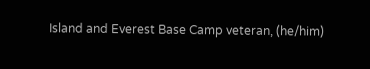Island and Everest Base Camp veteran, (he/him)